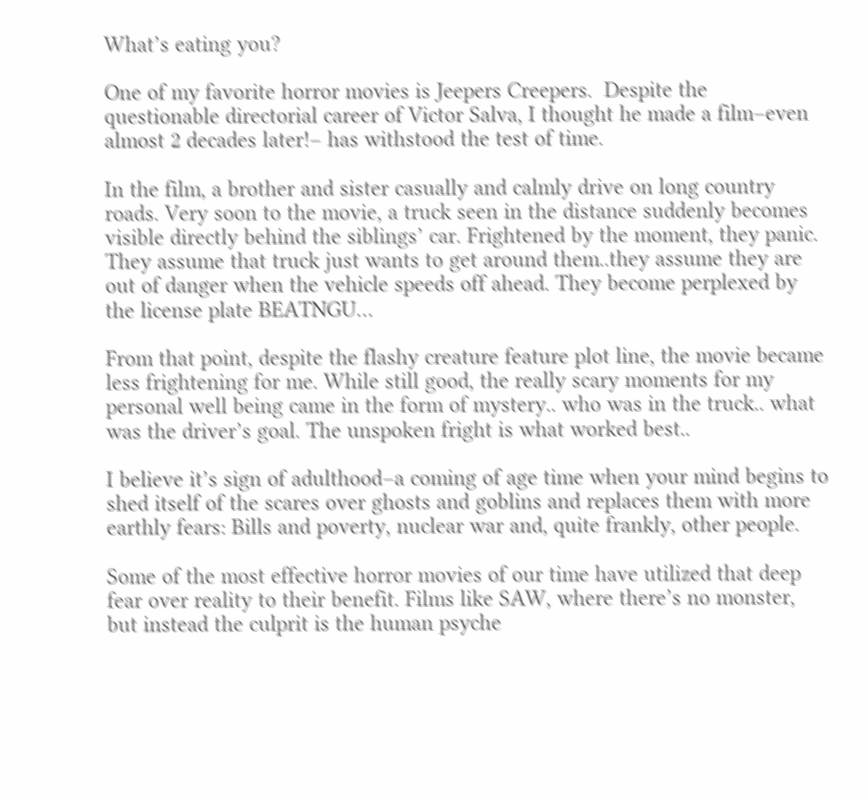What’s eating you?

One of my favorite horror movies is Jeepers Creepers.  Despite the questionable directorial career of Victor Salva, I thought he made a film–even almost 2 decades later!– has withstood the test of time.

In the film, a brother and sister casually and calmly drive on long country roads. Very soon to the movie, a truck seen in the distance suddenly becomes visible directly behind the siblings’ car. Frightened by the moment, they panic. They assume that truck just wants to get around them..they assume they are out of danger when the vehicle speeds off ahead. They become perplexed by the license plate BEATNGU…

From that point, despite the flashy creature feature plot line, the movie became less frightening for me. While still good, the really scary moments for my personal well being came in the form of mystery.. who was in the truck.. what was the driver’s goal. The unspoken fright is what worked best..

I believe it’s sign of adulthood–a coming of age time when your mind begins to shed itself of the scares over ghosts and goblins and replaces them with more earthly fears: Bills and poverty, nuclear war and, quite frankly, other people.

Some of the most effective horror movies of our time have utilized that deep fear over reality to their benefit. Films like SAW, where there’s no monster, but instead the culprit is the human psyche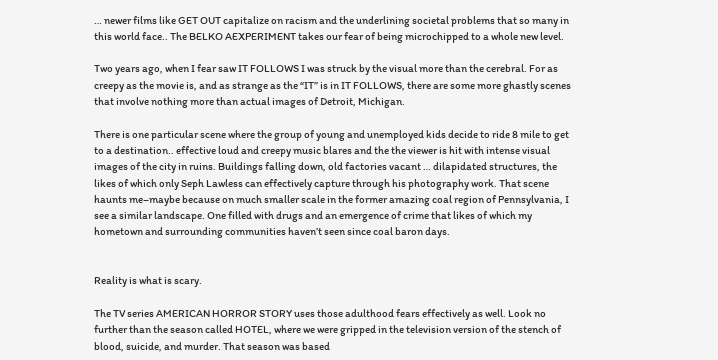… newer films like GET OUT capitalize on racism and the underlining societal problems that so many in this world face.. The BELKO AEXPERIMENT takes our fear of being microchipped to a whole new level.

Two years ago, when I fear saw IT FOLLOWS I was struck by the visual more than the cerebral. For as creepy as the movie is, and as strange as the “IT” is in IT FOLLOWS, there are some more ghastly scenes that involve nothing more than actual images of Detroit, Michigan.

There is one particular scene where the group of young and unemployed kids decide to ride 8 mile to get to a destination.. effective loud and creepy music blares and the the viewer is hit with intense visual images of the city in ruins. Buildings falling down, old factories vacant … dilapidated structures, the likes of which only Seph Lawless can effectively capture through his photography work. That scene haunts me–maybe because on much smaller scale in the former amazing coal region of Pennsylvania, I see a similar landscape. One filled with drugs and an emergence of crime that likes of which my hometown and surrounding communities haven’t seen since coal baron days.


Reality is what is scary.

The TV series AMERICAN HORROR STORY uses those adulthood fears effectively as well. Look no further than the season called HOTEL, where we were gripped in the television version of the stench of blood, suicide, and murder. That season was based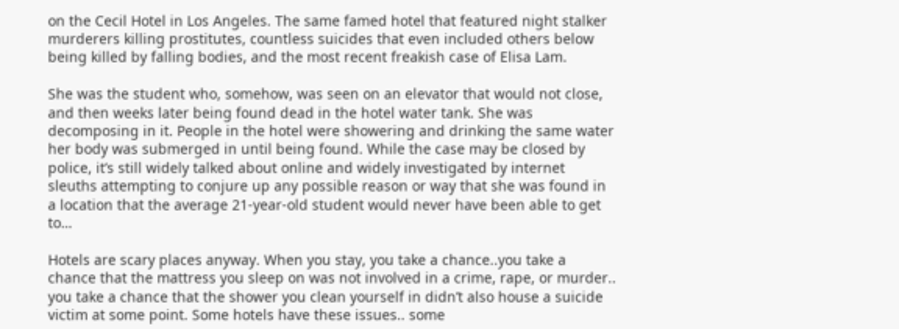on the Cecil Hotel in Los Angeles. The same famed hotel that featured night stalker murderers killing prostitutes, countless suicides that even included others below being killed by falling bodies, and the most recent freakish case of Elisa Lam.

She was the student who, somehow, was seen on an elevator that would not close, and then weeks later being found dead in the hotel water tank. She was decomposing in it. People in the hotel were showering and drinking the same water her body was submerged in until being found. While the case may be closed by police, it’s still widely talked about online and widely investigated by internet sleuths attempting to conjure up any possible reason or way that she was found in a location that the average 21-year-old student would never have been able to get to…

Hotels are scary places anyway. When you stay, you take a chance..you take a chance that the mattress you sleep on was not involved in a crime, rape, or murder.. you take a chance that the shower you clean yourself in didn’t also house a suicide victim at some point. Some hotels have these issues.. some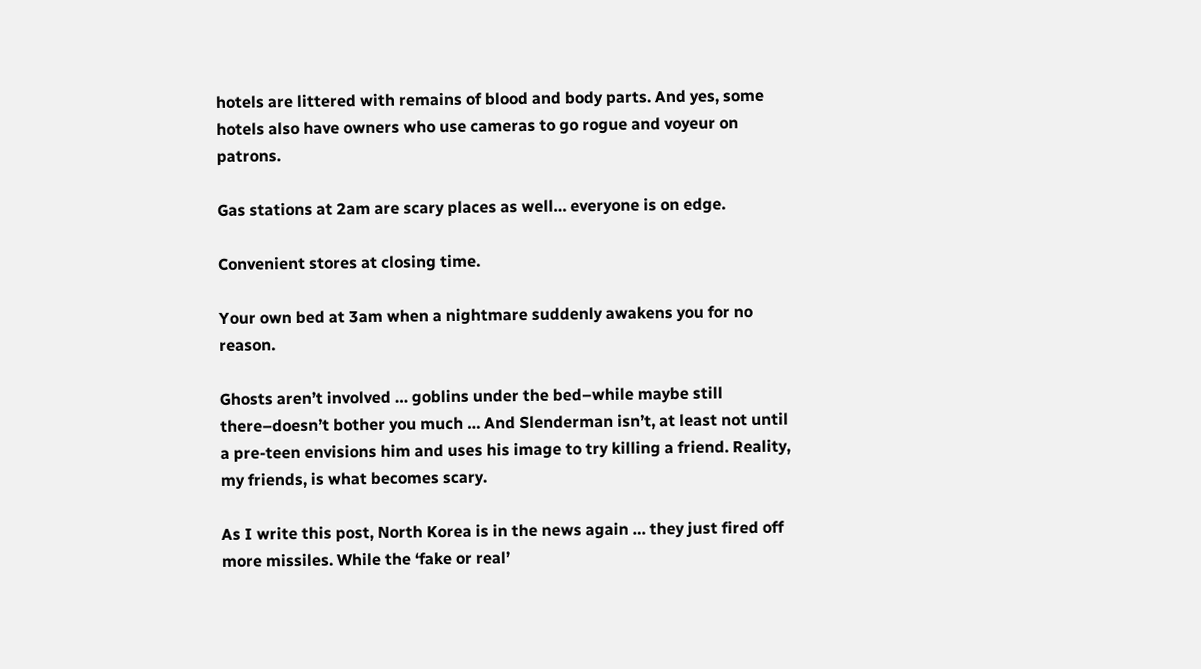hotels are littered with remains of blood and body parts. And yes, some hotels also have owners who use cameras to go rogue and voyeur on patrons.

Gas stations at 2am are scary places as well… everyone is on edge.

Convenient stores at closing time.

Your own bed at 3am when a nightmare suddenly awakens you for no reason.

Ghosts aren’t involved … goblins under the bed–while maybe still there–doesn’t bother you much … And Slenderman isn’t, at least not until a pre-teen envisions him and uses his image to try killing a friend. Reality, my friends, is what becomes scary.

As I write this post, North Korea is in the news again … they just fired off more missiles. While the ‘fake or real’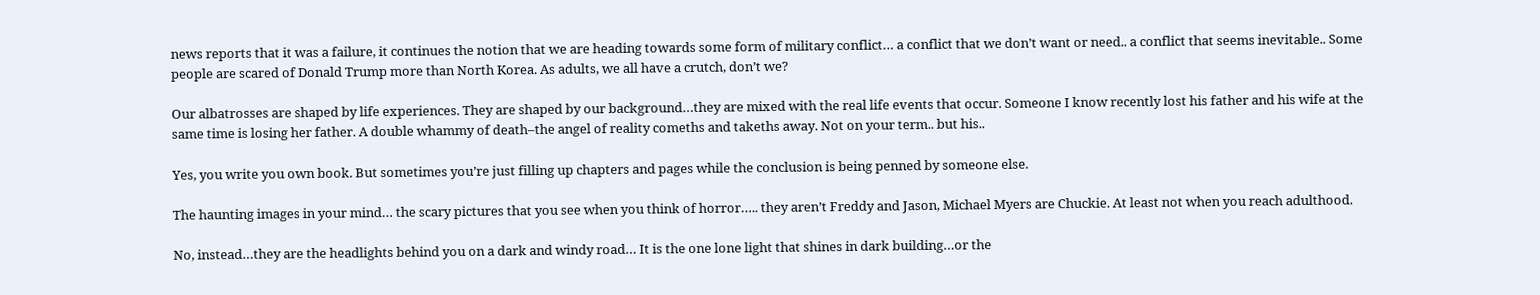news reports that it was a failure, it continues the notion that we are heading towards some form of military conflict… a conflict that we don’t want or need.. a conflict that seems inevitable.. Some people are scared of Donald Trump more than North Korea. As adults, we all have a crutch, don’t we?

Our albatrosses are shaped by life experiences. They are shaped by our background…they are mixed with the real life events that occur. Someone I know recently lost his father and his wife at the same time is losing her father. A double whammy of death–the angel of reality comeths and takeths away. Not on your term.. but his..

Yes, you write you own book. But sometimes you’re just filling up chapters and pages while the conclusion is being penned by someone else.

The haunting images in your mind… the scary pictures that you see when you think of horror….. they aren’t Freddy and Jason, Michael Myers are Chuckie. At least not when you reach adulthood.

No, instead…they are the headlights behind you on a dark and windy road… It is the one lone light that shines in dark building…or the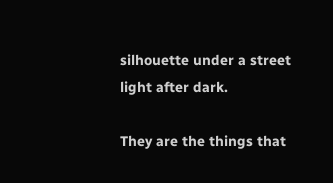silhouette under a street light after dark.

They are the things that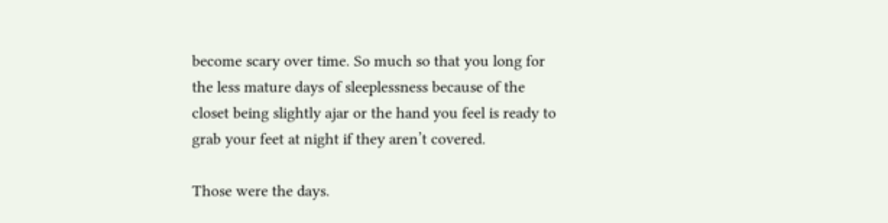become scary over time. So much so that you long for the less mature days of sleeplessness because of the closet being slightly ajar or the hand you feel is ready to grab your feet at night if they aren’t covered.

Those were the days.